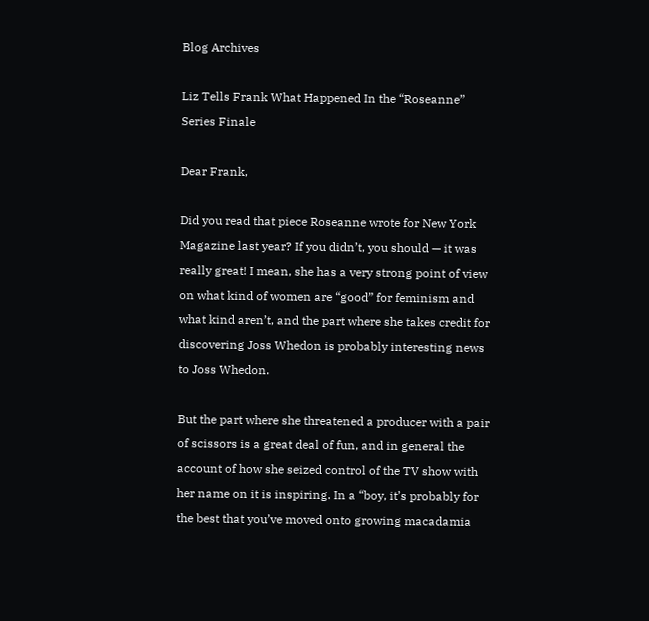Blog Archives

Liz Tells Frank What Happened In the “Roseanne” Series Finale

Dear Frank,

Did you read that piece Roseanne wrote for New York Magazine last year? If you didn’t, you should — it was really great! I mean, she has a very strong point of view on what kind of women are “good” for feminism and what kind aren’t, and the part where she takes credit for discovering Joss Whedon is probably interesting news to Joss Whedon.

But the part where she threatened a producer with a pair of scissors is a great deal of fun, and in general the account of how she seized control of the TV show with her name on it is inspiring. In a “boy, it’s probably for the best that you’ve moved onto growing macadamia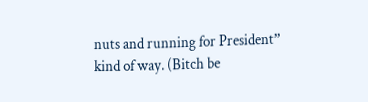nuts and running for President” kind of way. (Bitch be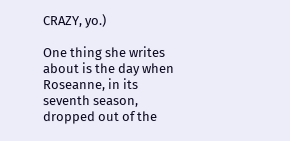CRAZY, yo.)

One thing she writes about is the day when Roseanne, in its seventh season, dropped out of the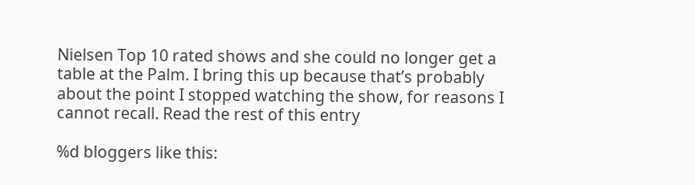Nielsen Top 10 rated shows and she could no longer get a table at the Palm. I bring this up because that’s probably about the point I stopped watching the show, for reasons I cannot recall. Read the rest of this entry

%d bloggers like this: